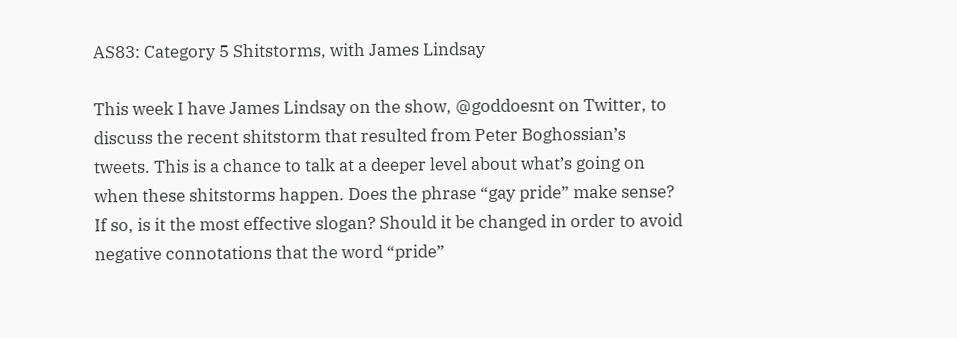AS83: Category 5 Shitstorms, with James Lindsay

This week I have James Lindsay on the show, @goddoesnt on Twitter, to discuss the recent shitstorm that resulted from Peter Boghossian’s tweets. This is a chance to talk at a deeper level about what’s going on when these shitstorms happen. Does the phrase “gay pride” make sense? If so, is it the most effective slogan? Should it be changed in order to avoid negative connotations that the word “pride”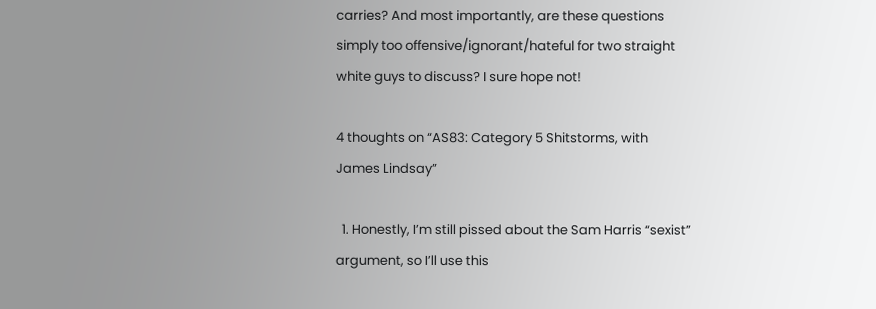carries? And most importantly, are these questions simply too offensive/ignorant/hateful for two straight white guys to discuss? I sure hope not!

4 thoughts on “AS83: Category 5 Shitstorms, with James Lindsay”

  1. Honestly, I’m still pissed about the Sam Harris “sexist” argument, so I’ll use this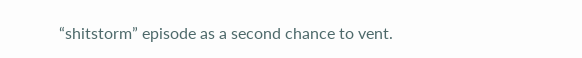“shitstorm” episode as a second chance to vent.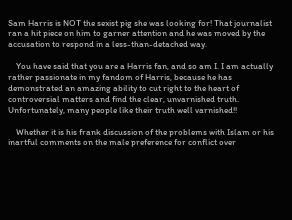Sam Harris is NOT the sexist pig she was looking for! That journalist ran a hit piece on him to garner attention and he was moved by the accusation to respond in a less-than-detached way.

    You have said that you are a Harris fan, and so am I. I am actually rather passionate in my fandom of Harris, because he has demonstrated an amazing ability to cut right to the heart of controversial matters and find the clear, unvarnished truth. Unfortunately, many people like their truth well varnished!!

    Whether it is his frank discussion of the problems with Islam or his inartful comments on the male preference for conflict over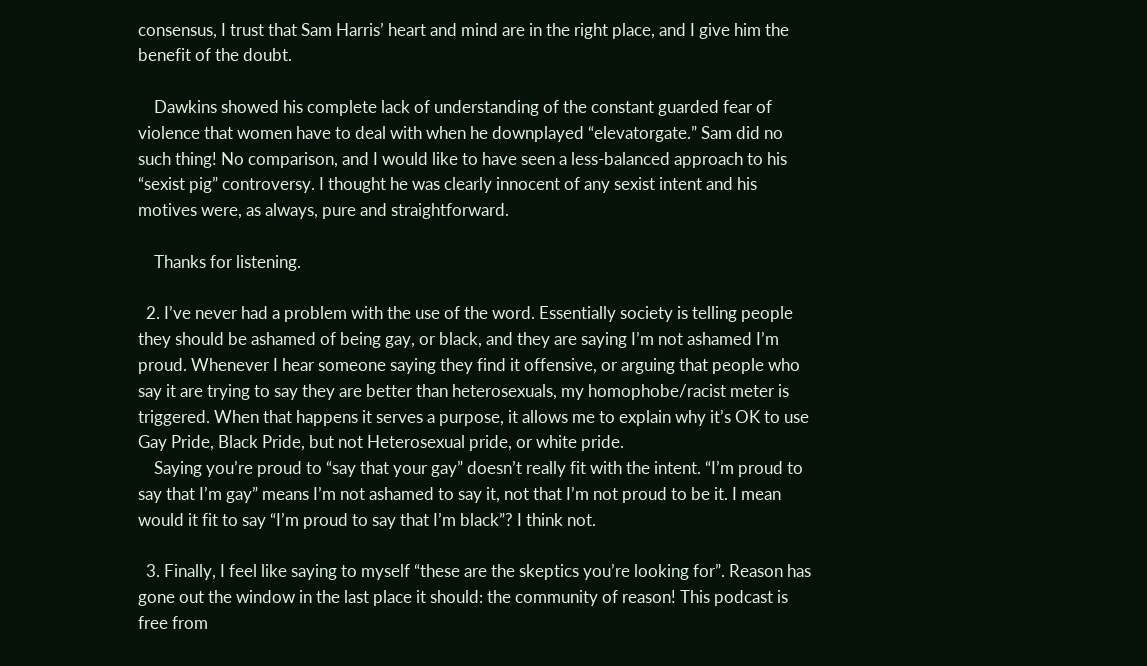consensus, I trust that Sam Harris’ heart and mind are in the right place, and I give him the benefit of the doubt.

    Dawkins showed his complete lack of understanding of the constant guarded fear of violence that women have to deal with when he downplayed “elevatorgate.” Sam did no such thing! No comparison, and I would like to have seen a less-balanced approach to his “sexist pig” controversy. I thought he was clearly innocent of any sexist intent and his motives were, as always, pure and straightforward.

    Thanks for listening.

  2. I’ve never had a problem with the use of the word. Essentially society is telling people they should be ashamed of being gay, or black, and they are saying I’m not ashamed I’m proud. Whenever I hear someone saying they find it offensive, or arguing that people who say it are trying to say they are better than heterosexuals, my homophobe/racist meter is triggered. When that happens it serves a purpose, it allows me to explain why it’s OK to use Gay Pride, Black Pride, but not Heterosexual pride, or white pride.
    Saying you’re proud to “say that your gay” doesn’t really fit with the intent. “I’m proud to say that I’m gay” means I’m not ashamed to say it, not that I’m not proud to be it. I mean would it fit to say “I’m proud to say that I’m black”? I think not.

  3. Finally, I feel like saying to myself “these are the skeptics you’re looking for”. Reason has gone out the window in the last place it should: the community of reason! This podcast is free from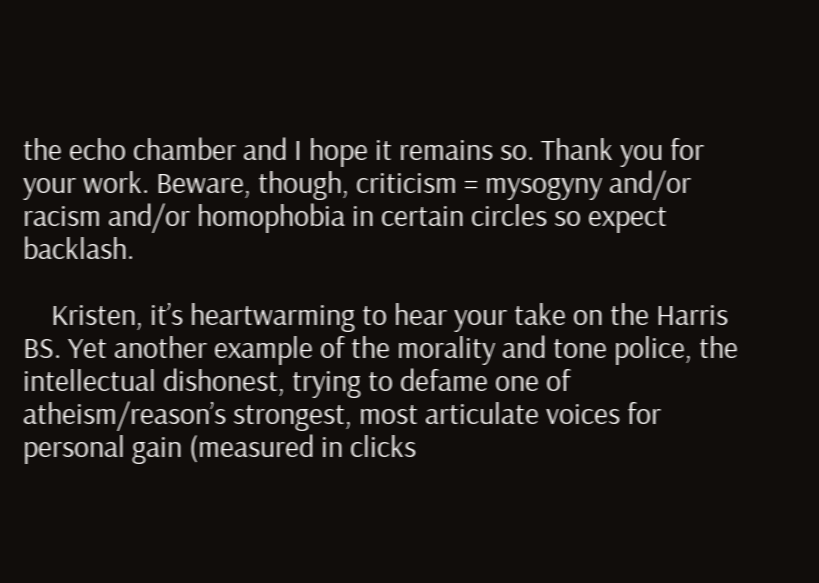the echo chamber and I hope it remains so. Thank you for your work. Beware, though, criticism = mysogyny and/or racism and/or homophobia in certain circles so expect backlash.

    Kristen, it’s heartwarming to hear your take on the Harris BS. Yet another example of the morality and tone police, the intellectual dishonest, trying to defame one of atheism/reason’s strongest, most articulate voices for personal gain (measured in clicks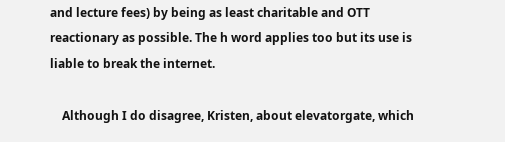and lecture fees) by being as least charitable and OTT reactionary as possible. The h word applies too but its use is liable to break the internet.

    Although I do disagree, Kristen, about elevatorgate, which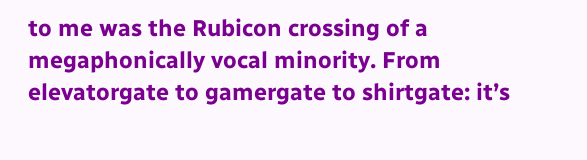to me was the Rubicon crossing of a megaphonically vocal minority. From elevatorgate to gamergate to shirtgate: it’s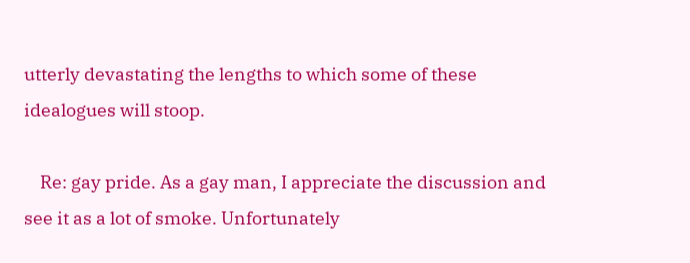utterly devastating the lengths to which some of these idealogues will stoop.

    Re: gay pride. As a gay man, I appreciate the discussion and see it as a lot of smoke. Unfortunately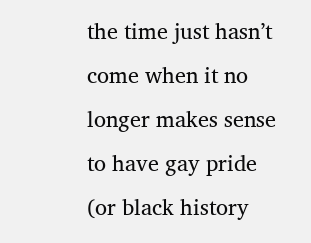the time just hasn’t come when it no longer makes sense to have gay pride (or black history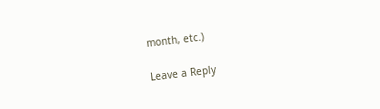month, etc.)

Leave a Reply